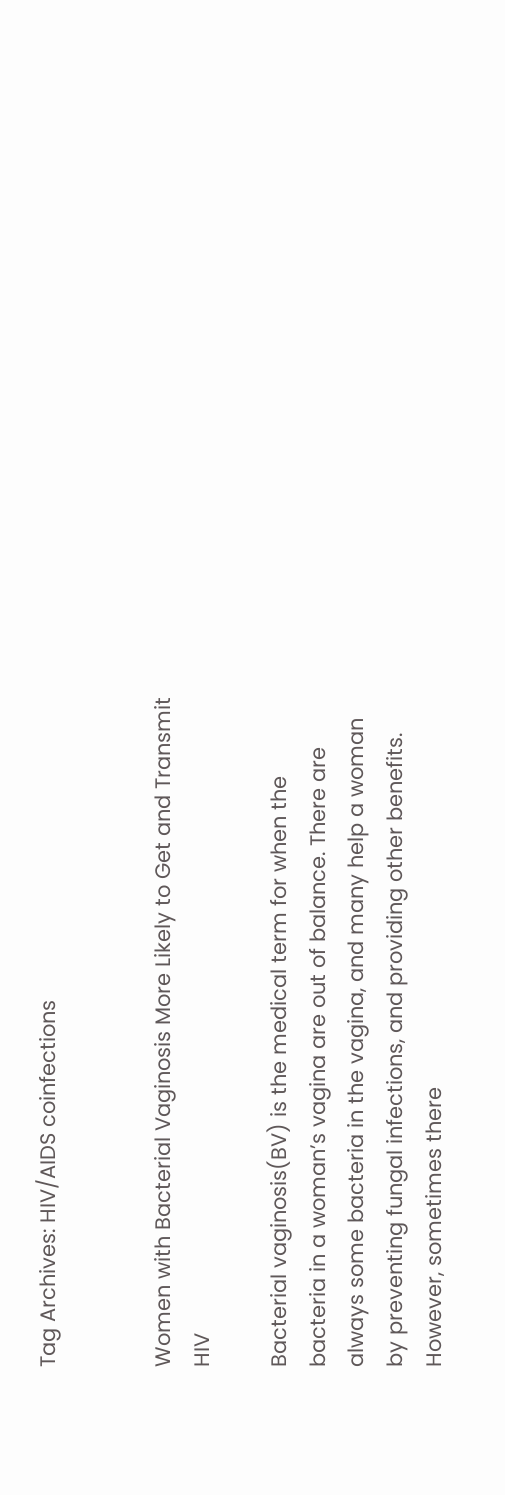Tag Archives: HIV/AIDS coinfections


Women with Bacterial Vaginosis More Likely to Get and Transmit HIV

Bacterial vaginosis(BV) is the medical term for when the bacteria in a woman’s vagina are out of balance. There are always some bacteria in the vagina, and many help a woman by preventing fungal infections, and providing other benefits. However, sometimes there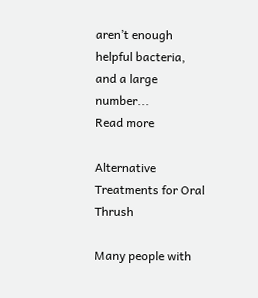aren’t enough helpful bacteria, and a large number...
Read more

Alternative Treatments for Oral Thrush

Many people with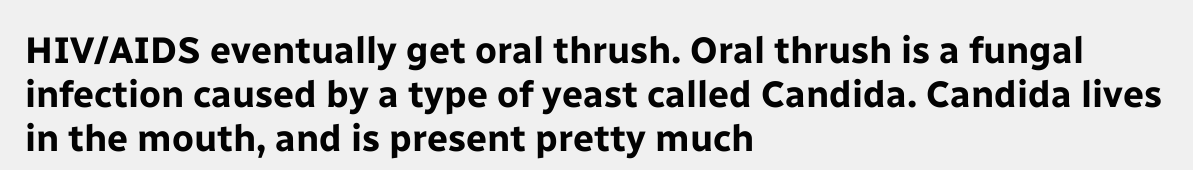HIV/AIDS eventually get oral thrush. Oral thrush is a fungal infection caused by a type of yeast called Candida. Candida lives in the mouth, and is present pretty much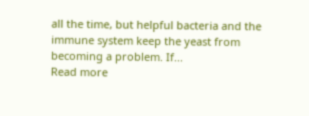all the time, but helpful bacteria and the immune system keep the yeast from becoming a problem. If...
Read more